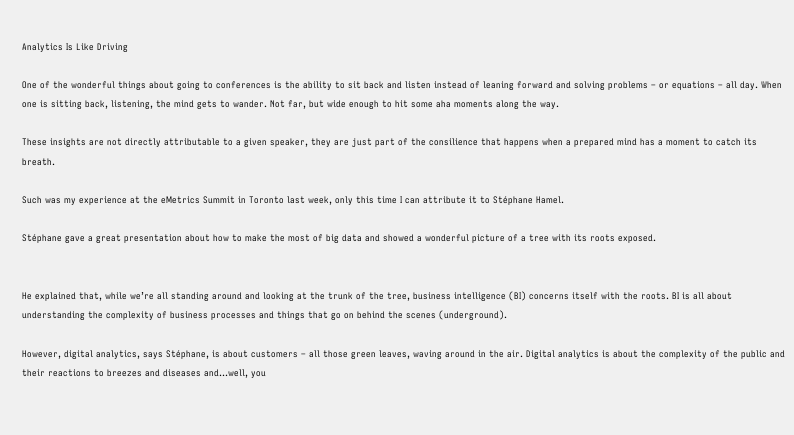Analytics Is Like Driving

One of the wonderful things about going to conferences is the ability to sit back and listen instead of leaning forward and solving problems – or equations – all day. When one is sitting back, listening, the mind gets to wander. Not far, but wide enough to hit some aha moments along the way.

These insights are not directly attributable to a given speaker, they are just part of the consilience that happens when a prepared mind has a moment to catch its breath.

Such was my experience at the eMetrics Summit in Toronto last week, only this time I can attribute it to Stéphane Hamel.

Stéphane gave a great presentation about how to make the most of big data and showed a wonderful picture of a tree with its roots exposed.


He explained that, while we’re all standing around and looking at the trunk of the tree, business intelligence (BI) concerns itself with the roots. BI is all about understanding the complexity of business processes and things that go on behind the scenes (underground).

However, digital analytics, says Stéphane, is about customers – all those green leaves, waving around in the air. Digital analytics is about the complexity of the public and their reactions to breezes and diseases and…well, you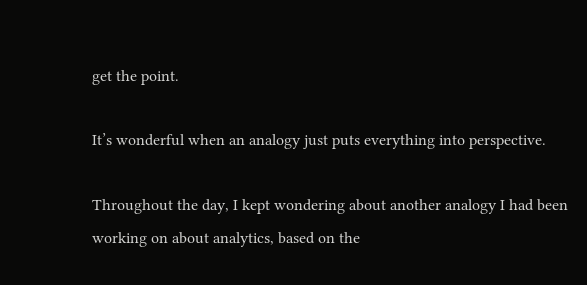get the point.

It’s wonderful when an analogy just puts everything into perspective.

Throughout the day, I kept wondering about another analogy I had been working on about analytics, based on the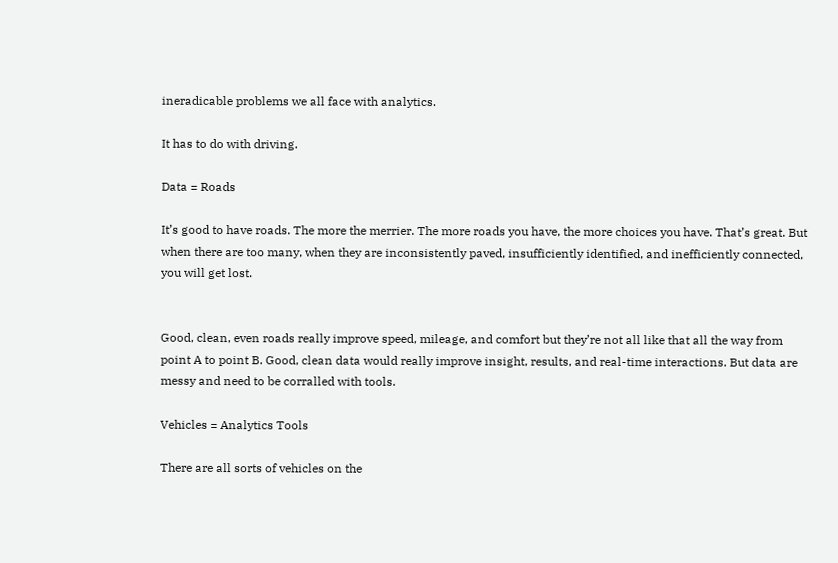ineradicable problems we all face with analytics.

It has to do with driving.

Data = Roads

It’s good to have roads. The more the merrier. The more roads you have, the more choices you have. That’s great. But when there are too many, when they are inconsistently paved, insufficiently identified, and inefficiently connected, you will get lost.


Good, clean, even roads really improve speed, mileage, and comfort but they’re not all like that all the way from point A to point B. Good, clean data would really improve insight, results, and real-time interactions. But data are messy and need to be corralled with tools.

Vehicles = Analytics Tools

There are all sorts of vehicles on the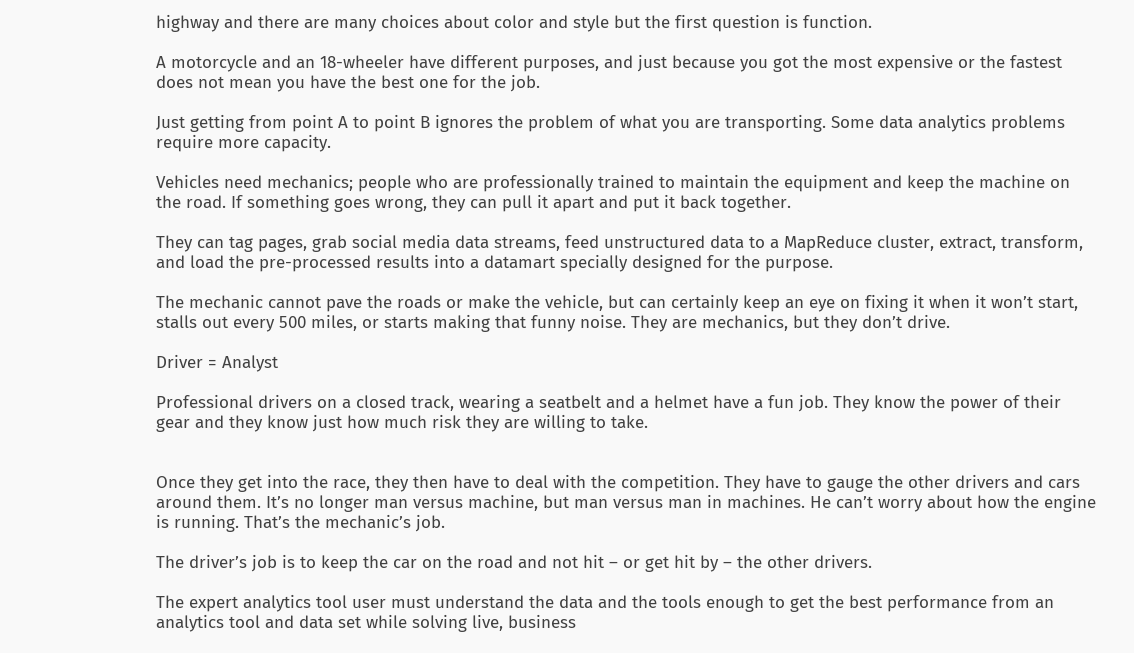highway and there are many choices about color and style but the first question is function.

A motorcycle and an 18-wheeler have different purposes, and just because you got the most expensive or the fastest does not mean you have the best one for the job.

Just getting from point A to point B ignores the problem of what you are transporting. Some data analytics problems require more capacity.

Vehicles need mechanics; people who are professionally trained to maintain the equipment and keep the machine on the road. If something goes wrong, they can pull it apart and put it back together.

They can tag pages, grab social media data streams, feed unstructured data to a MapReduce cluster, extract, transform, and load the pre-processed results into a datamart specially designed for the purpose.

The mechanic cannot pave the roads or make the vehicle, but can certainly keep an eye on fixing it when it won’t start, stalls out every 500 miles, or starts making that funny noise. They are mechanics, but they don’t drive.

Driver = Analyst

Professional drivers on a closed track, wearing a seatbelt and a helmet have a fun job. They know the power of their gear and they know just how much risk they are willing to take.


Once they get into the race, they then have to deal with the competition. They have to gauge the other drivers and cars around them. It’s no longer man versus machine, but man versus man in machines. He can’t worry about how the engine is running. That’s the mechanic’s job.

The driver’s job is to keep the car on the road and not hit – or get hit by – the other drivers.

The expert analytics tool user must understand the data and the tools enough to get the best performance from an analytics tool and data set while solving live, business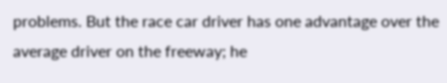problems. But the race car driver has one advantage over the average driver on the freeway; he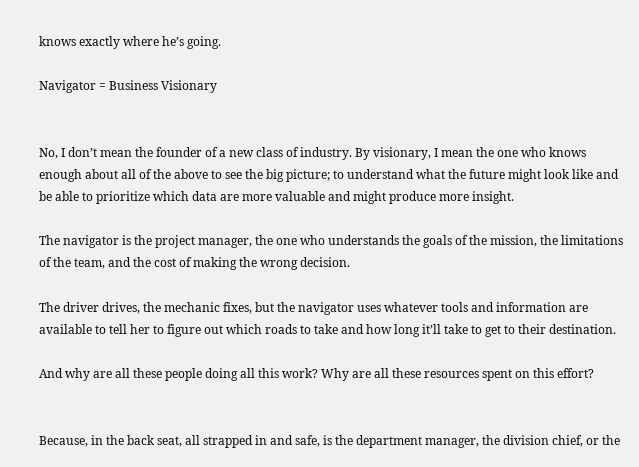knows exactly where he’s going.

Navigator = Business Visionary


No, I don’t mean the founder of a new class of industry. By visionary, I mean the one who knows enough about all of the above to see the big picture; to understand what the future might look like and be able to prioritize which data are more valuable and might produce more insight.

The navigator is the project manager, the one who understands the goals of the mission, the limitations of the team, and the cost of making the wrong decision.

The driver drives, the mechanic fixes, but the navigator uses whatever tools and information are available to tell her to figure out which roads to take and how long it’ll take to get to their destination.

And why are all these people doing all this work? Why are all these resources spent on this effort?


Because, in the back seat, all strapped in and safe, is the department manager, the division chief, or the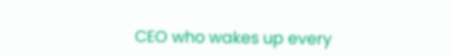CEO who wakes up every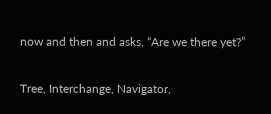now and then and asks, “Are we there yet?”

Tree, Interchange, Navigator,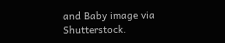and Baby image via Shutterstock.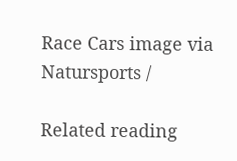Race Cars image via Natursports /

Related reading